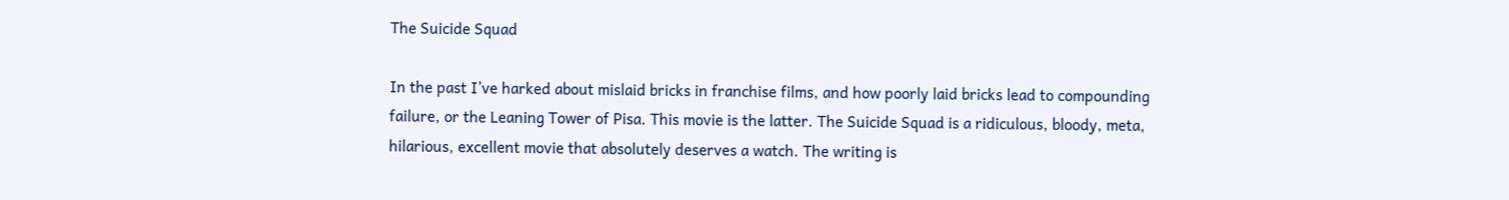The Suicide Squad

In the past I’ve harked about mislaid bricks in franchise films, and how poorly laid bricks lead to compounding failure, or the Leaning Tower of Pisa. This movie is the latter. The Suicide Squad is a ridiculous, bloody, meta, hilarious, excellent movie that absolutely deserves a watch. The writing is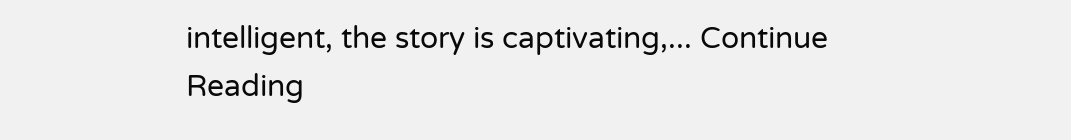intelligent, the story is captivating,... Continue Reading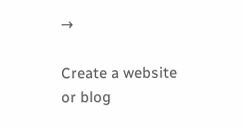→

Create a website or blog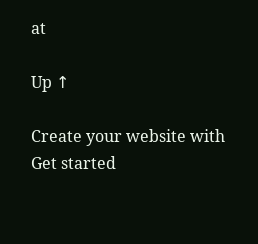at

Up ↑

Create your website with
Get started